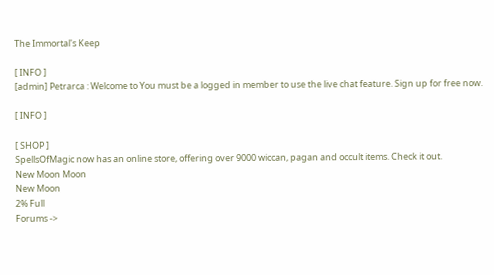The Immortal's Keep

[ INFO ]
[admin] Petrarca : Welcome to You must be a logged in member to use the live chat feature. Sign up for free now.

[ INFO ]

[ SHOP ]
SpellsOfMagic now has an online store, offering over 9000 wiccan, pagan and occult items. Check it out.
New Moon Moon
New Moon
2% Full
Forums ->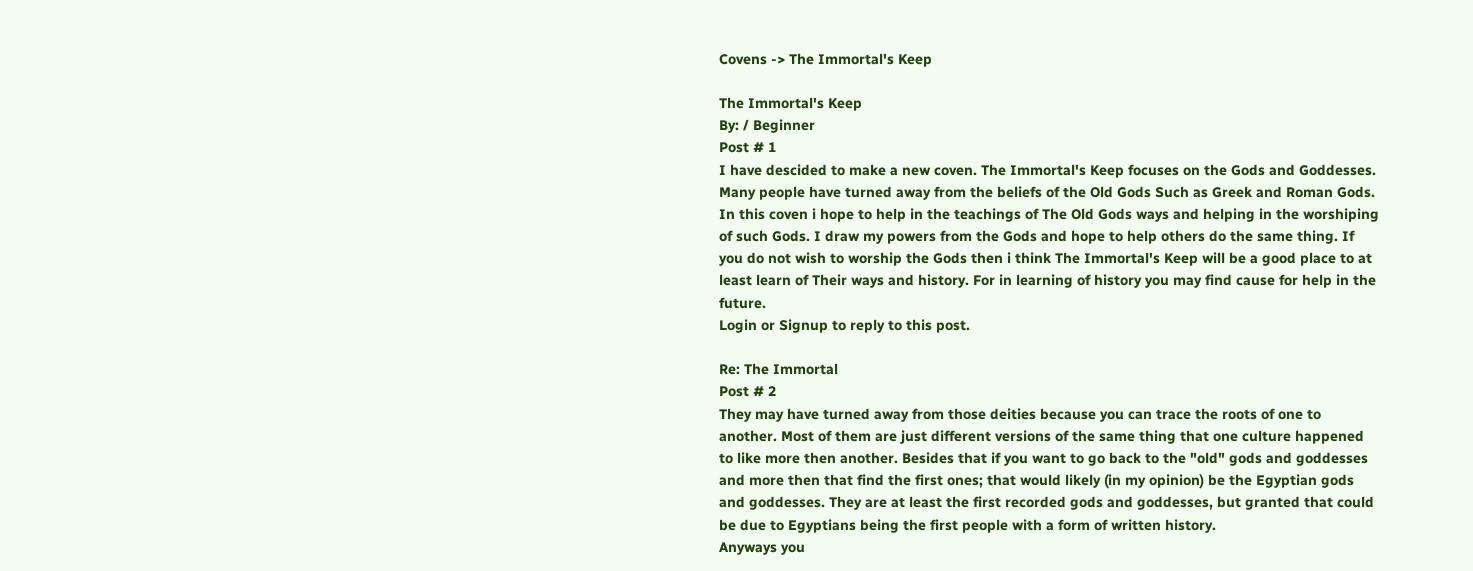Covens -> The Immortal's Keep

The Immortal's Keep
By: / Beginner
Post # 1
I have descided to make a new coven. The Immortal's Keep focuses on the Gods and Goddesses. Many people have turned away from the beliefs of the Old Gods Such as Greek and Roman Gods. In this coven i hope to help in the teachings of The Old Gods ways and helping in the worshiping of such Gods. I draw my powers from the Gods and hope to help others do the same thing. If you do not wish to worship the Gods then i think The Immortal's Keep will be a good place to at least learn of Their ways and history. For in learning of history you may find cause for help in the future.
Login or Signup to reply to this post.

Re: The Immortal
Post # 2
They may have turned away from those deities because you can trace the roots of one to another. Most of them are just different versions of the same thing that one culture happened to like more then another. Besides that if you want to go back to the "old" gods and goddesses and more then that find the first ones; that would likely (in my opinion) be the Egyptian gods and goddesses. They are at least the first recorded gods and goddesses, but granted that could be due to Egyptians being the first people with a form of written history.
Anyways you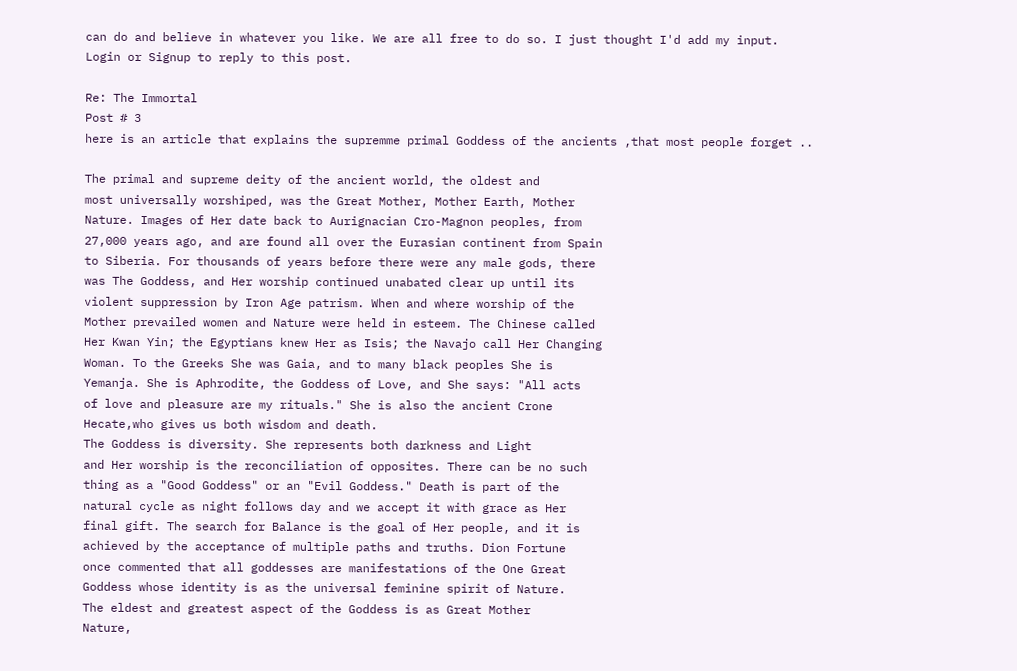can do and believe in whatever you like. We are all free to do so. I just thought I'd add my input.
Login or Signup to reply to this post.

Re: The Immortal
Post # 3
here is an article that explains the supremme primal Goddess of the ancients ,that most people forget ..

The primal and supreme deity of the ancient world, the oldest and
most universally worshiped, was the Great Mother, Mother Earth, Mother
Nature. Images of Her date back to Aurignacian Cro-Magnon peoples, from
27,000 years ago, and are found all over the Eurasian continent from Spain
to Siberia. For thousands of years before there were any male gods, there
was The Goddess, and Her worship continued unabated clear up until its
violent suppression by Iron Age patrism. When and where worship of the
Mother prevailed women and Nature were held in esteem. The Chinese called
Her Kwan Yin; the Egyptians knew Her as Isis; the Navajo call Her Changing
Woman. To the Greeks She was Gaia, and to many black peoples She is
Yemanja. She is Aphrodite, the Goddess of Love, and She says: "All acts
of love and pleasure are my rituals." She is also the ancient Crone
Hecate,who gives us both wisdom and death.
The Goddess is diversity. She represents both darkness and Light
and Her worship is the reconciliation of opposites. There can be no such
thing as a "Good Goddess" or an "Evil Goddess." Death is part of the
natural cycle as night follows day and we accept it with grace as Her
final gift. The search for Balance is the goal of Her people, and it is
achieved by the acceptance of multiple paths and truths. Dion Fortune
once commented that all goddesses are manifestations of the One Great
Goddess whose identity is as the universal feminine spirit of Nature.
The eldest and greatest aspect of the Goddess is as Great Mother
Nature,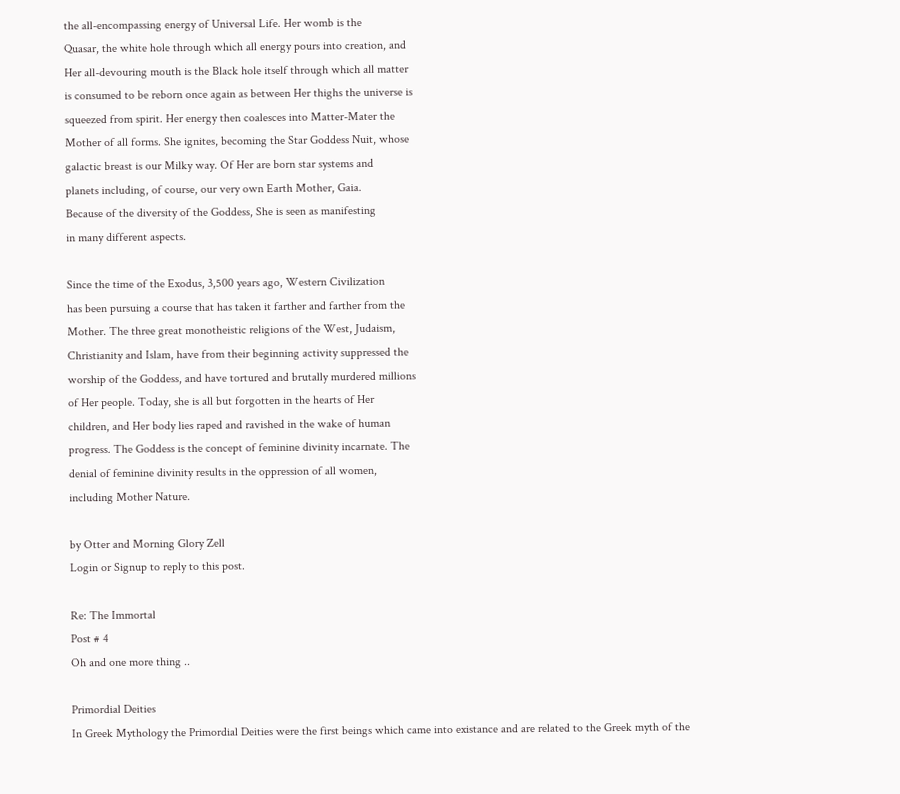the all-encompassing energy of Universal Life. Her womb is the
Quasar, the white hole through which all energy pours into creation, and
Her all-devouring mouth is the Black hole itself through which all matter
is consumed to be reborn once again as between Her thighs the universe is
squeezed from spirit. Her energy then coalesces into Matter-Mater the
Mother of all forms. She ignites, becoming the Star Goddess Nuit, whose
galactic breast is our Milky way. Of Her are born star systems and
planets including, of course, our very own Earth Mother, Gaia.
Because of the diversity of the Goddess, She is seen as manifesting
in many different aspects.

Since the time of the Exodus, 3,500 years ago, Western Civilization
has been pursuing a course that has taken it farther and farther from the
Mother. The three great monotheistic religions of the West, Judaism,
Christianity and Islam, have from their beginning activity suppressed the
worship of the Goddess, and have tortured and brutally murdered millions
of Her people. Today, she is all but forgotten in the hearts of Her
children, and Her body lies raped and ravished in the wake of human
progress. The Goddess is the concept of feminine divinity incarnate. The
denial of feminine divinity results in the oppression of all women,
including Mother Nature.

by Otter and Morning Glory Zell
Login or Signup to reply to this post.

Re: The Immortal
Post # 4
Oh and one more thing ..

Primordial Deities
In Greek Mythology the Primordial Deities were the first beings which came into existance and are related to the Greek myth of the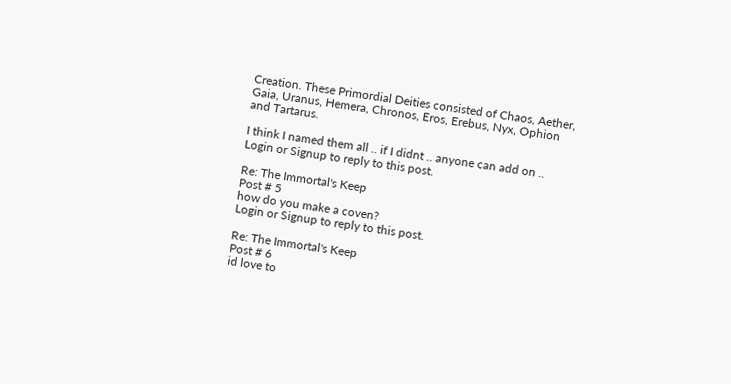Creation. These Primordial Deities consisted of Chaos, Aether, Gaia, Uranus, Hemera, Chronos, Eros, Erebus, Nyx, Ophion and Tartarus.

I think I named them all .. if I didnt .. anyone can add on ..
Login or Signup to reply to this post.

Re: The Immortal's Keep
Post # 5
how do you make a coven?
Login or Signup to reply to this post.

Re: The Immortal's Keep
Post # 6
id love to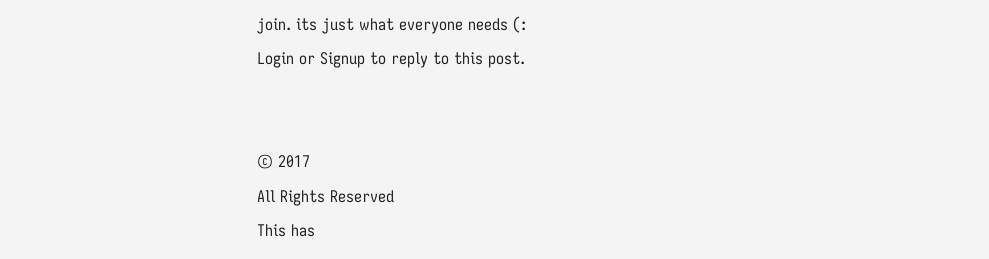join. its just what everyone needs (:
Login or Signup to reply to this post.


© 2017
All Rights Reserved
This has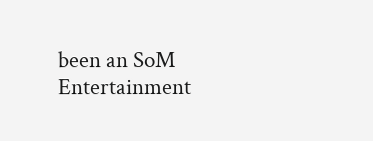been an SoM Entertainment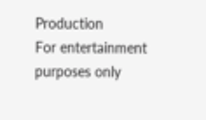Production
For entertainment purposes only